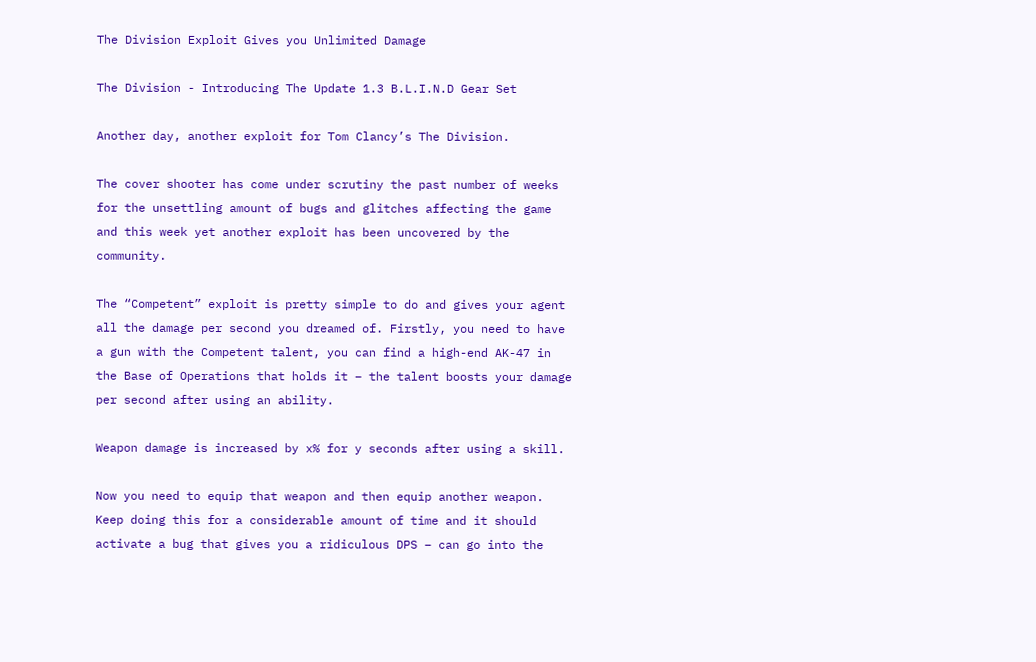The Division Exploit Gives you Unlimited Damage

The Division - Introducing The Update 1.3 B.L.I.N.D Gear Set

Another day, another exploit for Tom Clancy’s The Division.

The cover shooter has come under scrutiny the past number of weeks for the unsettling amount of bugs and glitches affecting the game and this week yet another exploit has been uncovered by the community.

The “Competent” exploit is pretty simple to do and gives your agent all the damage per second you dreamed of. Firstly, you need to have a gun with the Competent talent, you can find a high-end AK-47 in the Base of Operations that holds it – the talent boosts your damage per second after using an ability.

Weapon damage is increased by x% for y seconds after using a skill.

Now you need to equip that weapon and then equip another weapon. Keep doing this for a considerable amount of time and it should activate a bug that gives you a ridiculous DPS – can go into the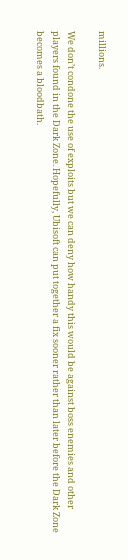millions.

We don’t condone the use of exploits but we can deny how handy this would be against boss enemies and other players found in the Dark Zone. Hopefully, Ubisoft can put together a fix sooner rather than later before the Dark Zone becomes a bloodbath.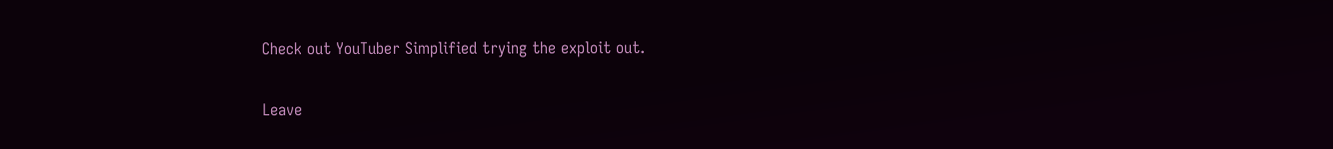Check out YouTuber Simplified trying the exploit out.

Leave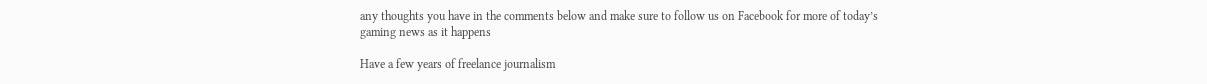any thoughts you have in the comments below and make sure to follow us on Facebook for more of today’s gaming news as it happens

Have a few years of freelance journalism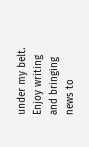under my belt. Enjoy writing and bringing news to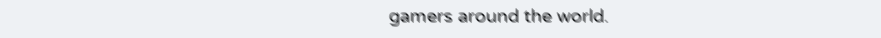gamers around the world.